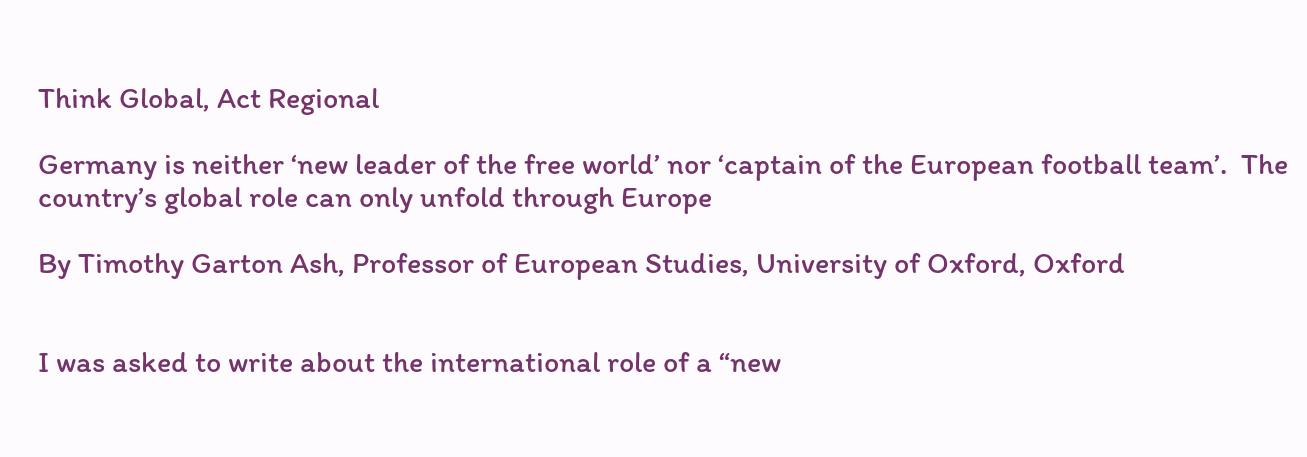Think Global, Act Regional

Germany is neither ‘new leader of the free world’ nor ‘captain of the European football team’.  The country’s global role can only unfold through Europe

By Timothy Garton Ash, Professor of European Studies, University of Oxford, Oxford


I was asked to write about the international role of a “new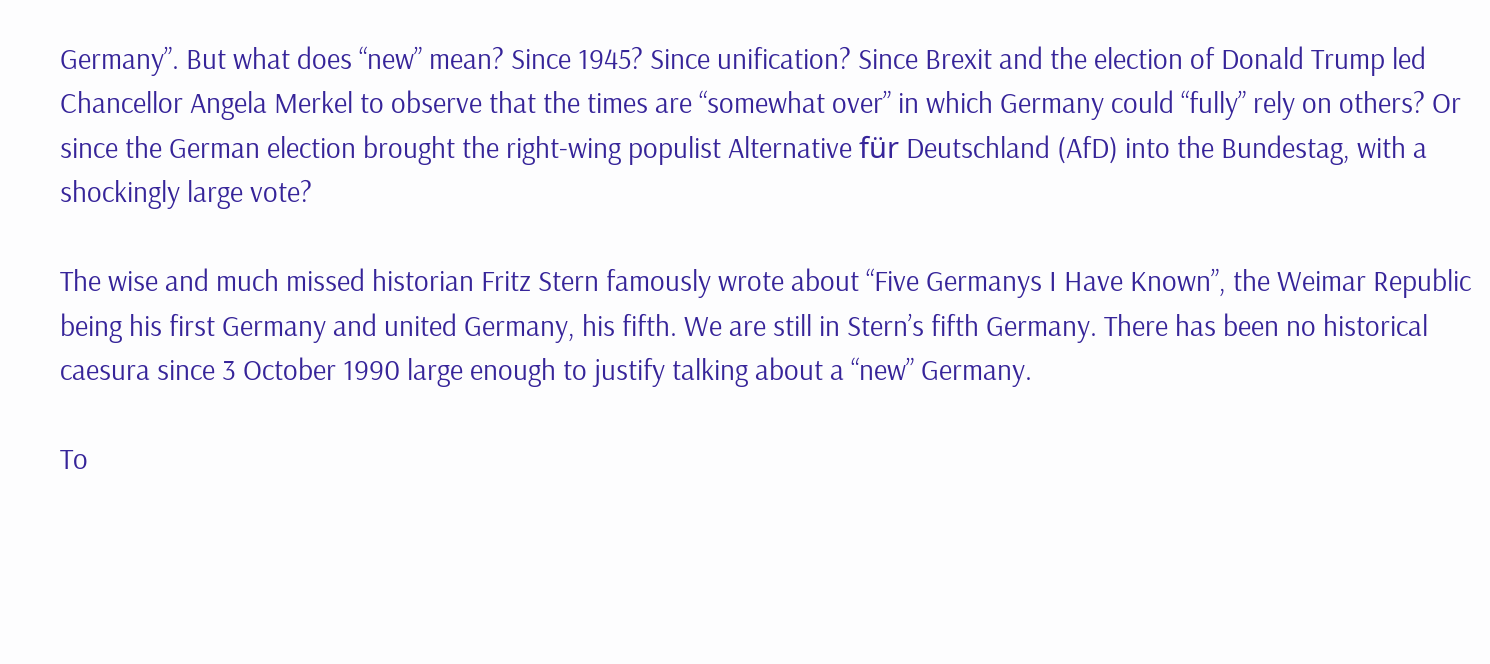Germany”. But what does “new” mean? Since 1945? Since unification? Since Brexit and the election of Donald Trump led Chancellor Angela Merkel to observe that the times are “somewhat over” in which Germany could “fully” rely on others? Or since the German election brought the right-wing populist Alternative für Deutschland (AfD) into the Bundestag, with a shockingly large vote?

The wise and much missed historian Fritz Stern famously wrote about “Five Germanys I Have Known”, the Weimar Republic being his first Germany and united Germany, his fifth. We are still in Stern’s fifth Germany. There has been no historical caesura since 3 October 1990 large enough to justify talking about a “new” Germany.

To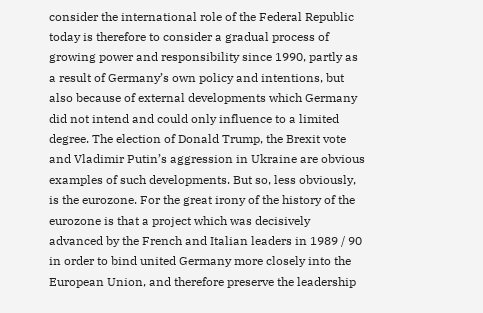consider the international role of the Federal Republic today is therefore to consider a gradual process of growing power and responsibility since 1990, partly as a result of Germany’s own policy and intentions, but also because of external developments which Germany did not intend and could only influence to a limited degree. The election of Donald Trump, the Brexit vote and Vladimir Putin’s aggression in Ukraine are obvious examples of such developments. But so, less obviously, is the eurozone. For the great irony of the history of the eurozone is that a project which was decisively advanced by the French and Italian leaders in 1989 / 90 in order to bind united Germany more closely into the European Union, and therefore preserve the leadership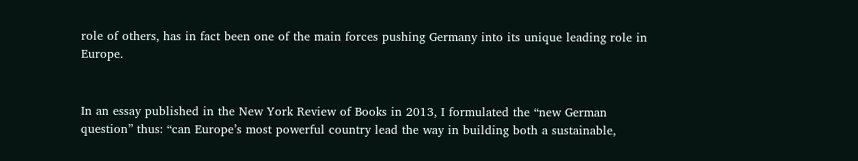role of others, has in fact been one of the main forces pushing Germany into its unique leading role in Europe.


In an essay published in the New York Review of Books in 2013, I formulated the “new German question” thus: “can Europe’s most powerful country lead the way in building both a sustainable,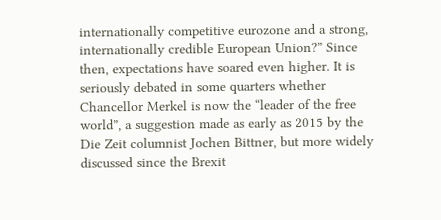internationally competitive eurozone and a strong, internationally credible European Union?” Since then, expectations have soared even higher. It is seriously debated in some quarters whether Chancellor Merkel is now the “leader of the free world”, a suggestion made as early as 2015 by the Die Zeit columnist Jochen Bittner, but more widely discussed since the Brexit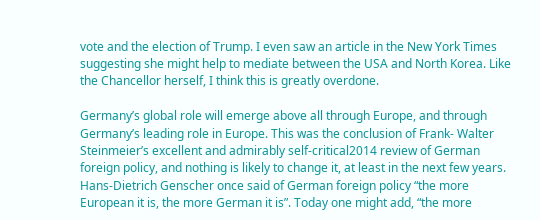vote and the election of Trump. I even saw an article in the New York Times suggesting she might help to mediate between the USA and North Korea. Like the Chancellor herself, I think this is greatly overdone.

Germany’s global role will emerge above all through Europe, and through Germany’s leading role in Europe. This was the conclusion of Frank- Walter Steinmeier’s excellent and admirably self-critical2014 review of German foreign policy, and nothing is likely to change it, at least in the next few years. Hans-Dietrich Genscher once said of German foreign policy “the more European it is, the more German it is”. Today one might add, “the more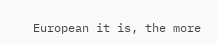European it is, the more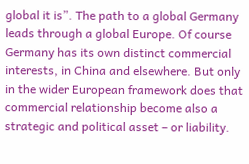global it is”. The path to a global Germany leads through a global Europe. Of course Germany has its own distinct commercial interests, in China and elsewhere. But only in the wider European framework does that commercial relationship become also a strategic and political asset – or liability.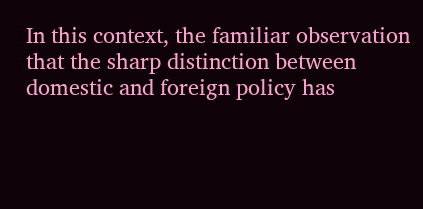In this context, the familiar observation that the sharp distinction between domestic and foreign policy has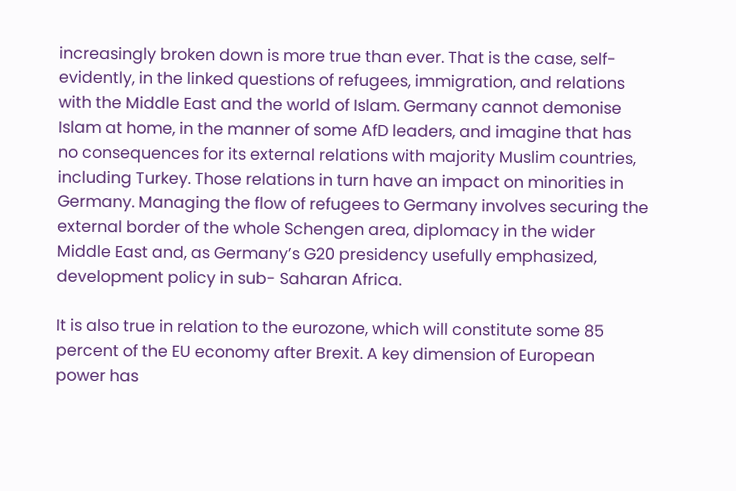increasingly broken down is more true than ever. That is the case, self-evidently, in the linked questions of refugees, immigration, and relations with the Middle East and the world of Islam. Germany cannot demonise Islam at home, in the manner of some AfD leaders, and imagine that has no consequences for its external relations with majority Muslim countries, including Turkey. Those relations in turn have an impact on minorities in Germany. Managing the flow of refugees to Germany involves securing the external border of the whole Schengen area, diplomacy in the wider Middle East and, as Germany’s G20 presidency usefully emphasized, development policy in sub- Saharan Africa.

It is also true in relation to the eurozone, which will constitute some 85 percent of the EU economy after Brexit. A key dimension of European power has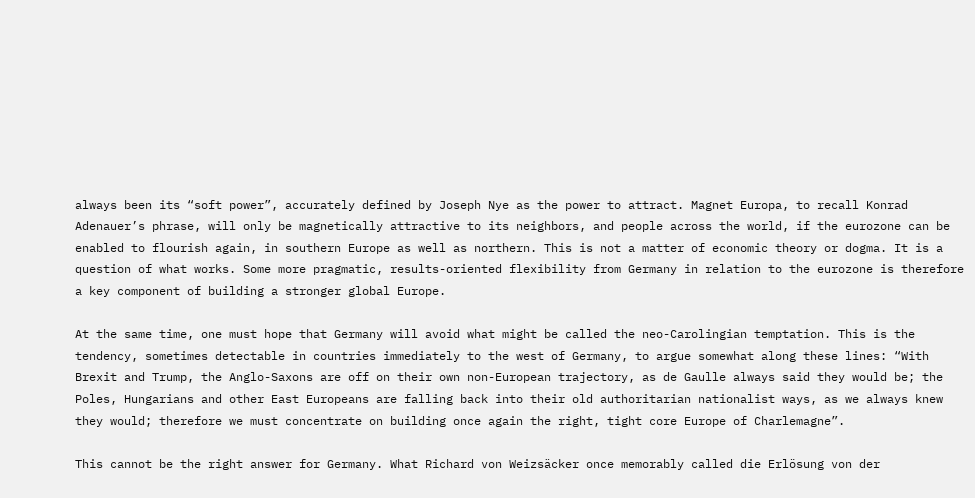always been its “soft power”, accurately defined by Joseph Nye as the power to attract. Magnet Europa, to recall Konrad Adenauer’s phrase, will only be magnetically attractive to its neighbors, and people across the world, if the eurozone can be enabled to flourish again, in southern Europe as well as northern. This is not a matter of economic theory or dogma. It is a question of what works. Some more pragmatic, results-oriented flexibility from Germany in relation to the eurozone is therefore a key component of building a stronger global Europe.

At the same time, one must hope that Germany will avoid what might be called the neo-Carolingian temptation. This is the tendency, sometimes detectable in countries immediately to the west of Germany, to argue somewhat along these lines: “With Brexit and Trump, the Anglo-Saxons are off on their own non-European trajectory, as de Gaulle always said they would be; the Poles, Hungarians and other East Europeans are falling back into their old authoritarian nationalist ways, as we always knew they would; therefore we must concentrate on building once again the right, tight core Europe of Charlemagne”.

This cannot be the right answer for Germany. What Richard von Weizsäcker once memorably called die Erlösung von der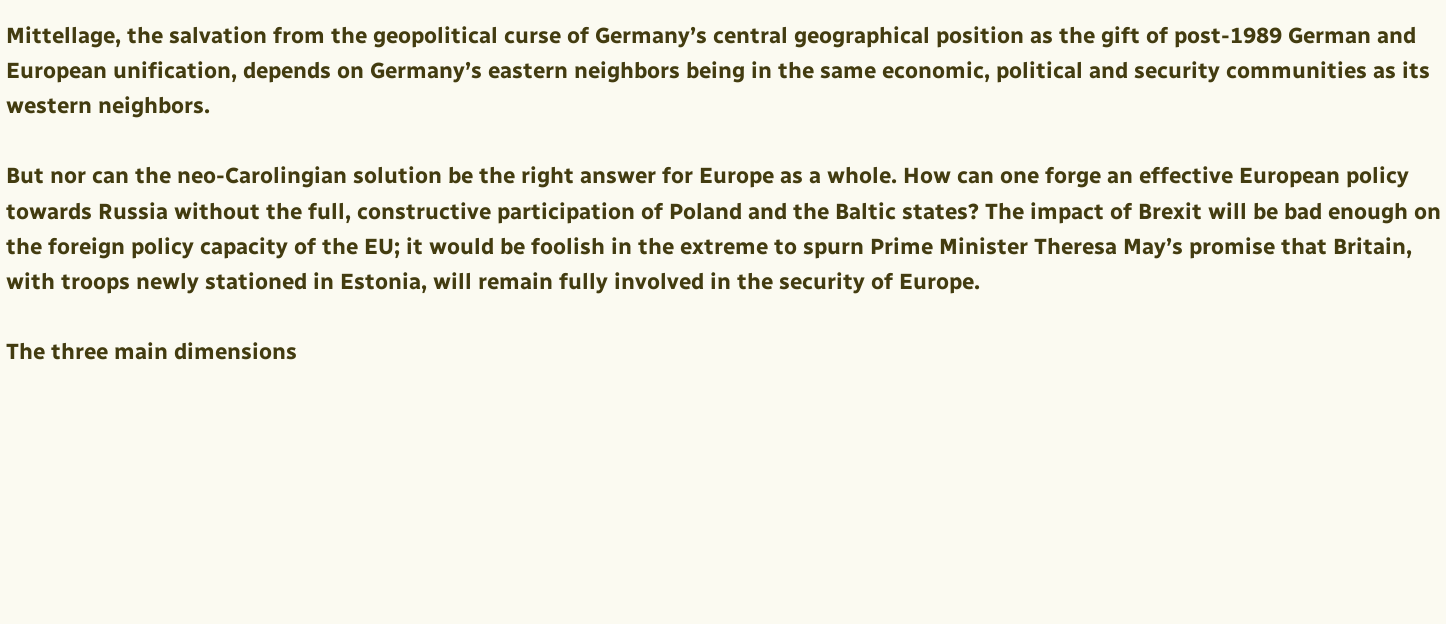Mittellage, the salvation from the geopolitical curse of Germany’s central geographical position as the gift of post-1989 German and European unification, depends on Germany’s eastern neighbors being in the same economic, political and security communities as its western neighbors.

But nor can the neo-Carolingian solution be the right answer for Europe as a whole. How can one forge an effective European policy towards Russia without the full, constructive participation of Poland and the Baltic states? The impact of Brexit will be bad enough on the foreign policy capacity of the EU; it would be foolish in the extreme to spurn Prime Minister Theresa May’s promise that Britain, with troops newly stationed in Estonia, will remain fully involved in the security of Europe.

The three main dimensions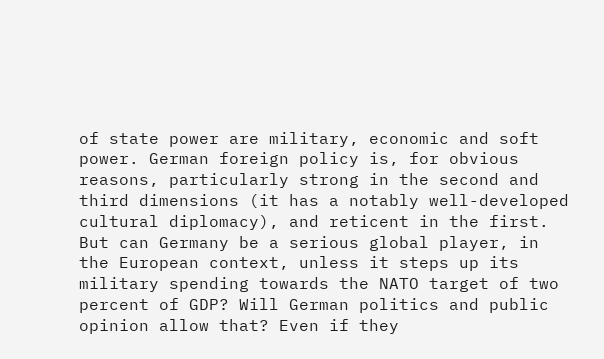of state power are military, economic and soft power. German foreign policy is, for obvious reasons, particularly strong in the second and third dimensions (it has a notably well-developed cultural diplomacy), and reticent in the first. But can Germany be a serious global player, in the European context, unless it steps up its military spending towards the NATO target of two percent of GDP? Will German politics and public opinion allow that? Even if they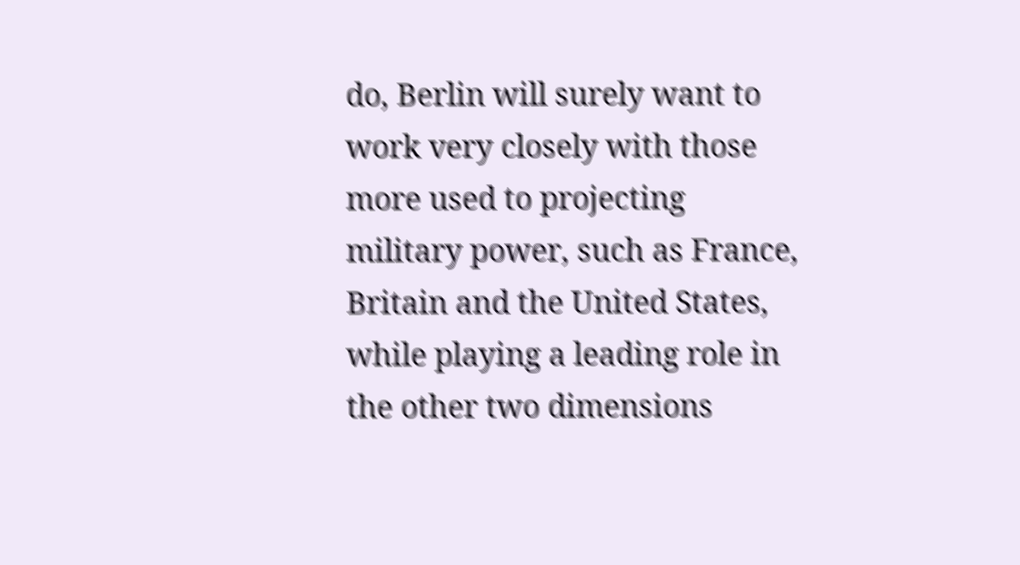do, Berlin will surely want to work very closely with those more used to projecting military power, such as France, Britain and the United States, while playing a leading role in the other two dimensions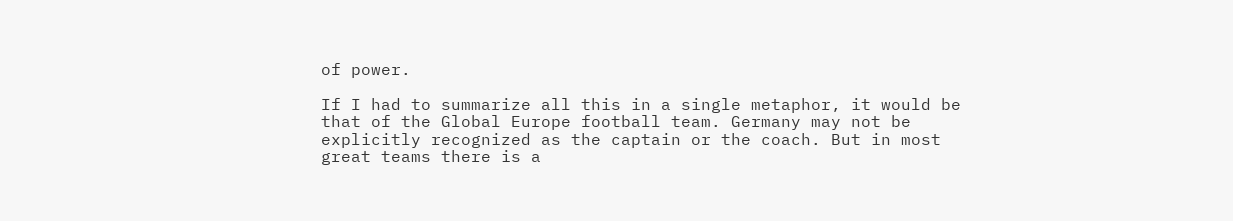of power.

If I had to summarize all this in a single metaphor, it would be that of the Global Europe football team. Germany may not be explicitly recognized as the captain or the coach. But in most great teams there is a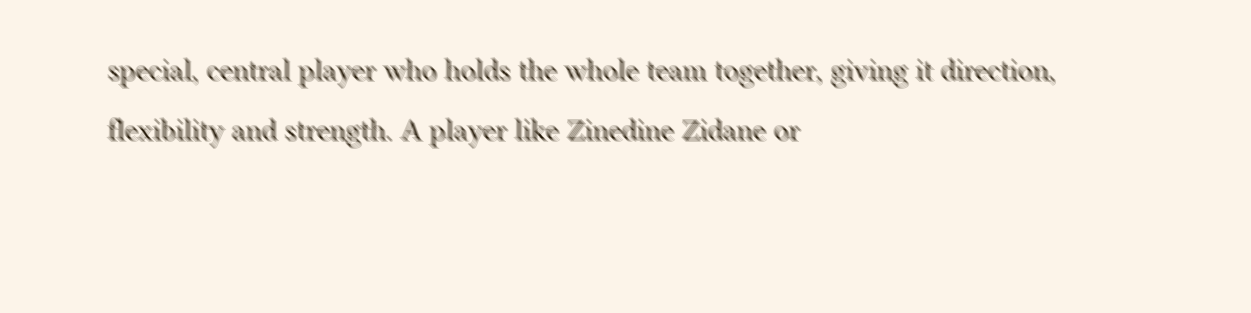special, central player who holds the whole team together, giving it direction, flexibility and strength. A player like Zinedine Zidane or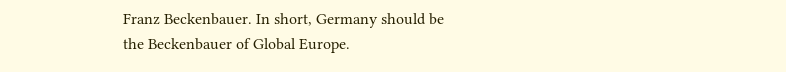Franz Beckenbauer. In short, Germany should be the Beckenbauer of Global Europe.